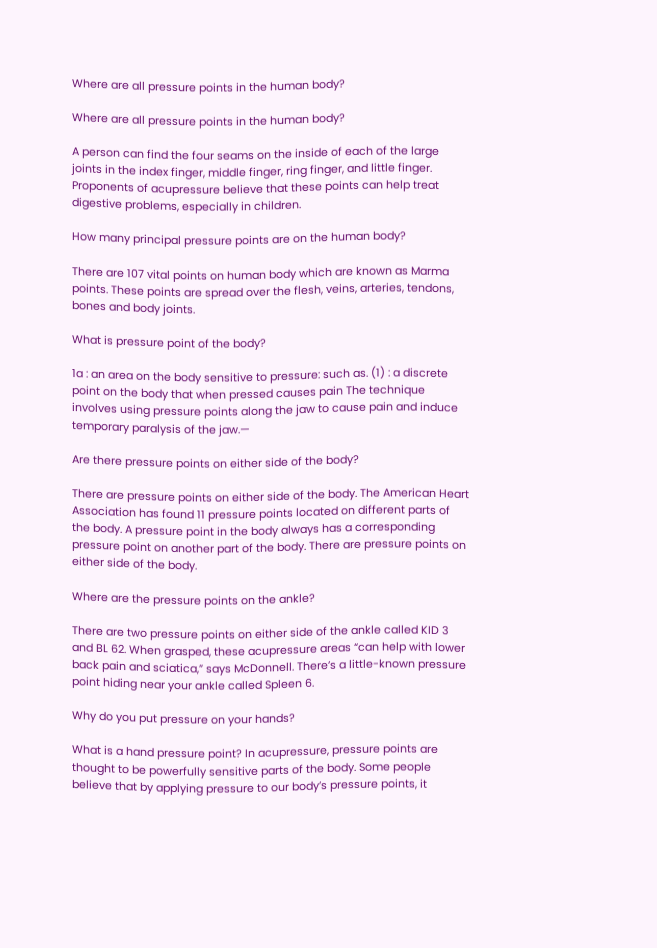Where are all pressure points in the human body?

Where are all pressure points in the human body?

A person can find the four seams on the inside of each of the large joints in the index finger, middle finger, ring finger, and little finger. Proponents of acupressure believe that these points can help treat digestive problems, especially in children.

How many principal pressure points are on the human body?

There are 107 vital points on human body which are known as Marma points. These points are spread over the flesh, veins, arteries, tendons, bones and body joints.

What is pressure point of the body?

1a : an area on the body sensitive to pressure: such as. (1) : a discrete point on the body that when pressed causes pain The technique involves using pressure points along the jaw to cause pain and induce temporary paralysis of the jaw.—

Are there pressure points on either side of the body?

There are pressure points on either side of the body. The American Heart Association has found 11 pressure points located on different parts of the body. A pressure point in the body always has a corresponding pressure point on another part of the body. There are pressure points on either side of the body.

Where are the pressure points on the ankle?

There are two pressure points on either side of the ankle called KID 3 and BL 62. When grasped, these acupressure areas “can help with lower back pain and sciatica,” says McDonnell. There’s a little-known pressure point hiding near your ankle called Spleen 6.

Why do you put pressure on your hands?

What is a hand pressure point? In acupressure, pressure points are thought to be powerfully sensitive parts of the body. Some people believe that by applying pressure to our body’s pressure points, it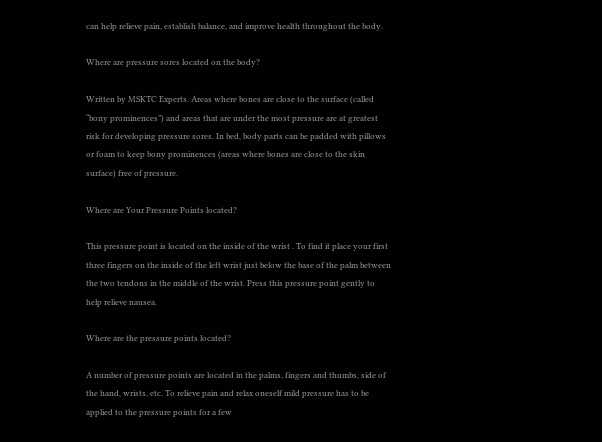can help relieve pain, establish balance, and improve health throughout the body.

Where are pressure sores located on the body?

Written by MSKTC Experts. Areas where bones are close to the surface (called “bony prominences”) and areas that are under the most pressure are at greatest risk for developing pressure sores. In bed, body parts can be padded with pillows or foam to keep bony prominences (areas where bones are close to the skin surface) free of pressure.

Where are Your Pressure Points located?

This pressure point is located on the inside of the wrist . To find it place your first three fingers on the inside of the left wrist just below the base of the palm between the two tendons in the middle of the wrist. Press this pressure point gently to help relieve nausea.

Where are the pressure points located?

A number of pressure points are located in the palms, fingers and thumbs, side of the hand, wrists, etc. To relieve pain and relax oneself mild pressure has to be applied to the pressure points for a few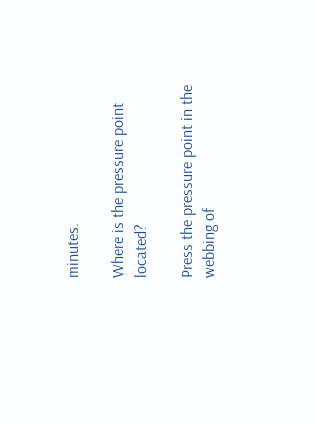minutes.

Where is the pressure point located?

Press the pressure point in the webbing of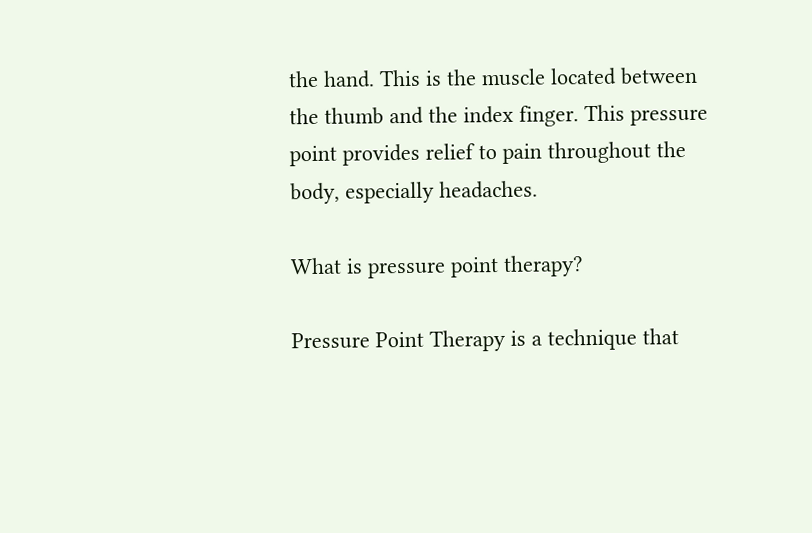the hand. This is the muscle located between the thumb and the index finger. This pressure point provides relief to pain throughout the body, especially headaches.

What is pressure point therapy?

Pressure Point Therapy is a technique that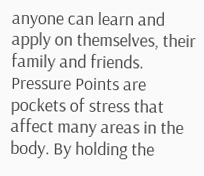anyone can learn and apply on themselves, their family and friends. Pressure Points are pockets of stress that affect many areas in the body. By holding the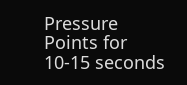Pressure Points for 10-15 seconds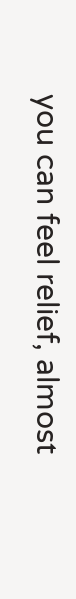you can feel relief, almost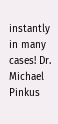instantly in many cases! Dr. Michael Pinkus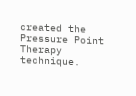created the Pressure Point Therapy technique.